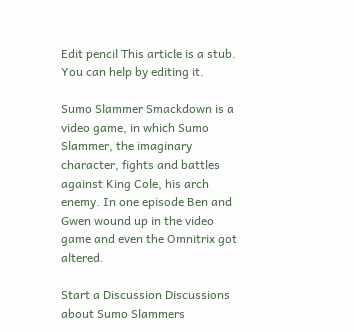Edit pencil This article is a stub. You can help by editing it.

Sumo Slammer Smackdown is a video game, in which Sumo Slammer, the imaginary character, fights and battles against King Cole, his arch enemy. In one episode Ben and Gwen wound up in the video game and even the Omnitrix got altered.

Start a Discussion Discussions about Sumo Slammers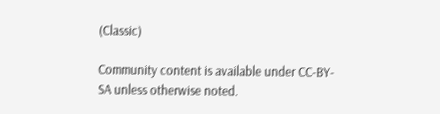(Classic)

Community content is available under CC-BY-SA unless otherwise noted.